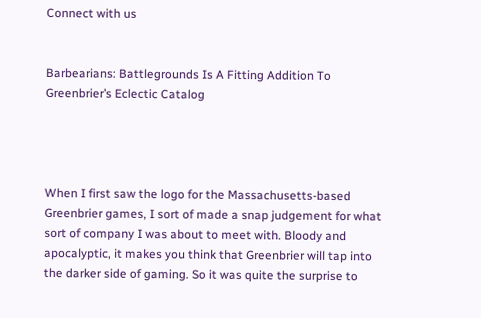Connect with us


Barbearians: Battlegrounds Is A Fitting Addition To Greenbrier’s Eclectic Catalog




When I first saw the logo for the Massachusetts-based Greenbrier games, I sort of made a snap judgement for what sort of company I was about to meet with. Bloody and apocalyptic, it makes you think that Greenbrier will tap into the darker side of gaming. So it was quite the surprise to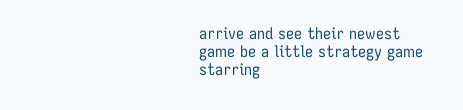arrive and see their newest game be a little strategy game starring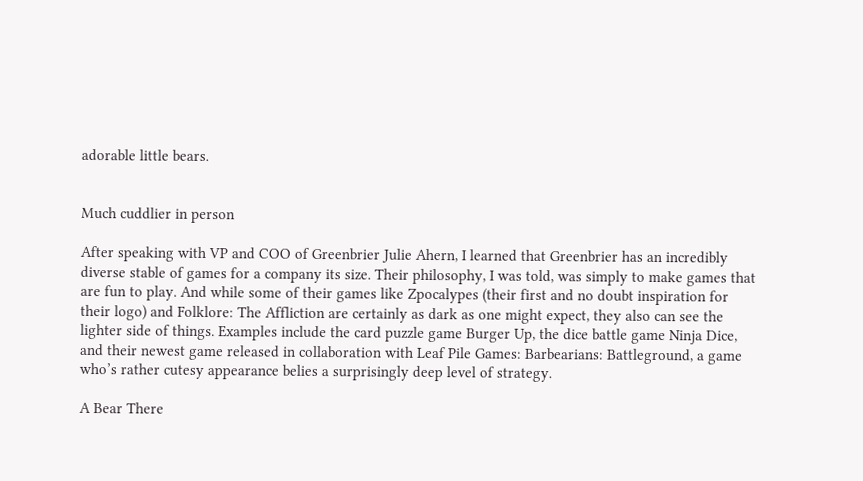adorable little bears.


Much cuddlier in person

After speaking with VP and COO of Greenbrier Julie Ahern, I learned that Greenbrier has an incredibly diverse stable of games for a company its size. Their philosophy, I was told, was simply to make games that are fun to play. And while some of their games like Zpocalypes (their first and no doubt inspiration for their logo) and Folklore: The Affliction are certainly as dark as one might expect, they also can see the lighter side of things. Examples include the card puzzle game Burger Up, the dice battle game Ninja Dice, and their newest game released in collaboration with Leaf Pile Games: Barbearians: Battleground, a game who’s rather cutesy appearance belies a surprisingly deep level of strategy.

A Bear There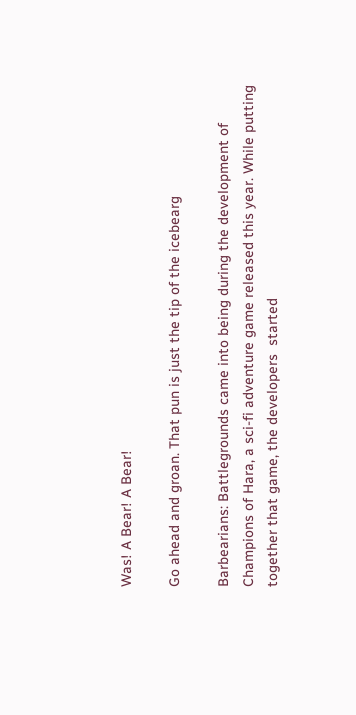Was! A Bear! A Bear!

Go ahead and groan. That pun is just the tip of the icebearg

Barbearians: Battlegrounds came into being during the development of Champions of Hara, a sci-fi adventure game released this year. While putting together that game, the developers  started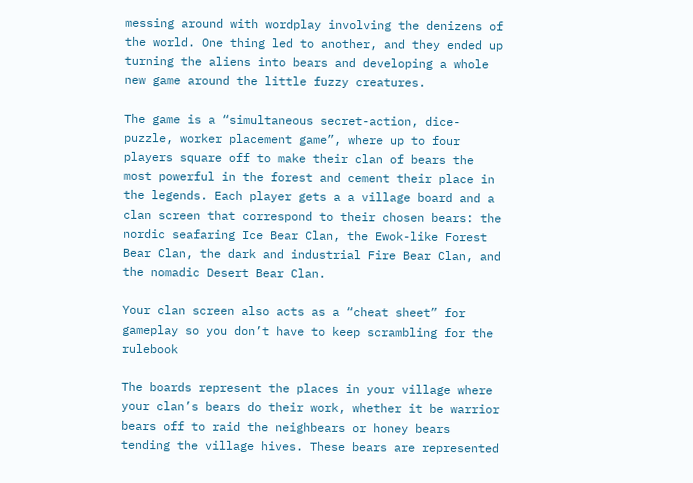messing around with wordplay involving the denizens of the world. One thing led to another, and they ended up turning the aliens into bears and developing a whole new game around the little fuzzy creatures.

The game is a “simultaneous secret-action, dice-puzzle, worker placement game”, where up to four players square off to make their clan of bears the most powerful in the forest and cement their place in the legends. Each player gets a a village board and a clan screen that correspond to their chosen bears: the nordic seafaring Ice Bear Clan, the Ewok-like Forest Bear Clan, the dark and industrial Fire Bear Clan, and the nomadic Desert Bear Clan.

Your clan screen also acts as a “cheat sheet” for gameplay so you don’t have to keep scrambling for the rulebook

The boards represent the places in your village where your clan’s bears do their work, whether it be warrior bears off to raid the neighbears or honey bears tending the village hives. These bears are represented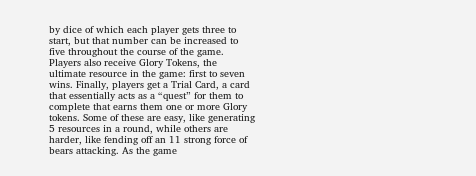by dice of which each player gets three to start, but that number can be increased to five throughout the course of the game. Players also receive Glory Tokens, the ultimate resource in the game: first to seven wins. Finally, players get a Trial Card, a card that essentially acts as a “quest” for them to complete that earns them one or more Glory tokens. Some of these are easy, like generating 5 resources in a round, while others are harder, like fending off an 11 strong force of bears attacking. As the game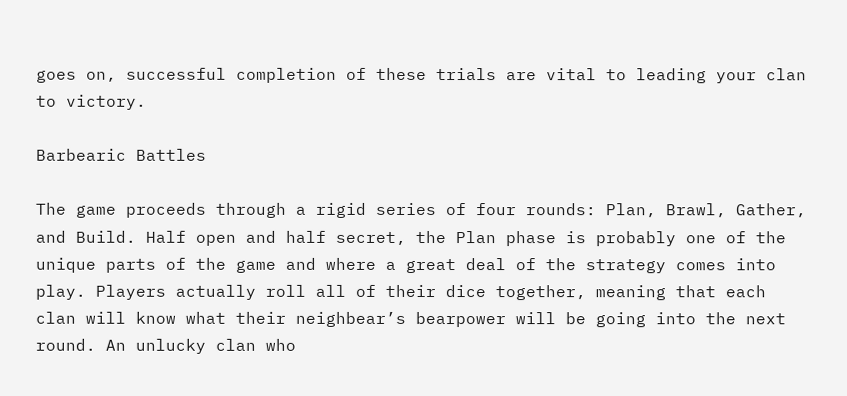goes on, successful completion of these trials are vital to leading your clan to victory.

Barbearic Battles

The game proceeds through a rigid series of four rounds: Plan, Brawl, Gather, and Build. Half open and half secret, the Plan phase is probably one of the unique parts of the game and where a great deal of the strategy comes into play. Players actually roll all of their dice together, meaning that each clan will know what their neighbear’s bearpower will be going into the next round. An unlucky clan who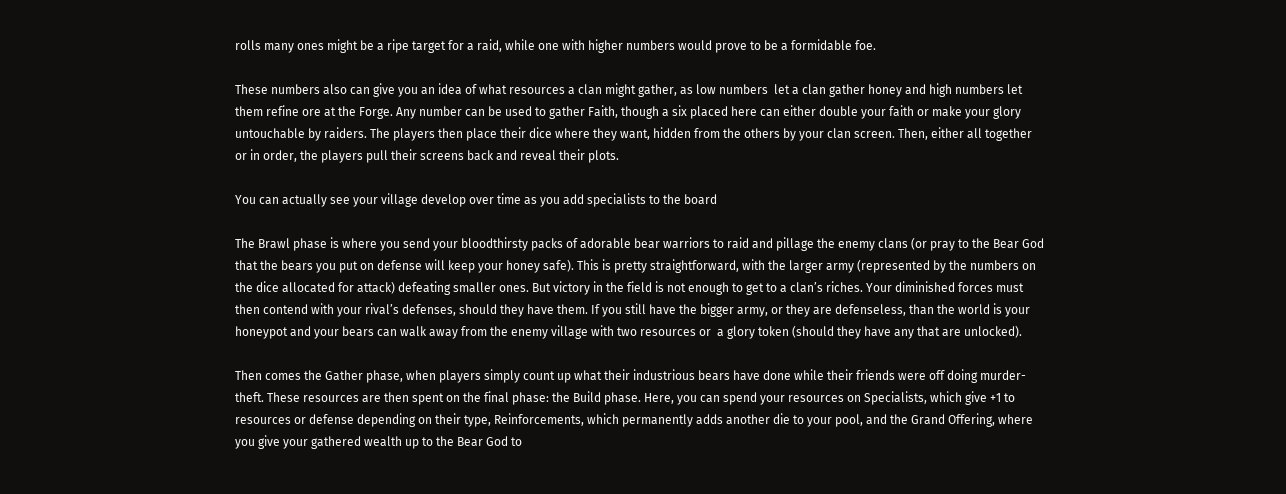rolls many ones might be a ripe target for a raid, while one with higher numbers would prove to be a formidable foe.

These numbers also can give you an idea of what resources a clan might gather, as low numbers  let a clan gather honey and high numbers let them refine ore at the Forge. Any number can be used to gather Faith, though a six placed here can either double your faith or make your glory untouchable by raiders. The players then place their dice where they want, hidden from the others by your clan screen. Then, either all together or in order, the players pull their screens back and reveal their plots.

You can actually see your village develop over time as you add specialists to the board

The Brawl phase is where you send your bloodthirsty packs of adorable bear warriors to raid and pillage the enemy clans (or pray to the Bear God that the bears you put on defense will keep your honey safe). This is pretty straightforward, with the larger army (represented by the numbers on the dice allocated for attack) defeating smaller ones. But victory in the field is not enough to get to a clan’s riches. Your diminished forces must then contend with your rival’s defenses, should they have them. If you still have the bigger army, or they are defenseless, than the world is your honeypot and your bears can walk away from the enemy village with two resources or  a glory token (should they have any that are unlocked).

Then comes the Gather phase, when players simply count up what their industrious bears have done while their friends were off doing murder-theft. These resources are then spent on the final phase: the Build phase. Here, you can spend your resources on Specialists, which give +1 to resources or defense depending on their type, Reinforcements, which permanently adds another die to your pool, and the Grand Offering, where you give your gathered wealth up to the Bear God to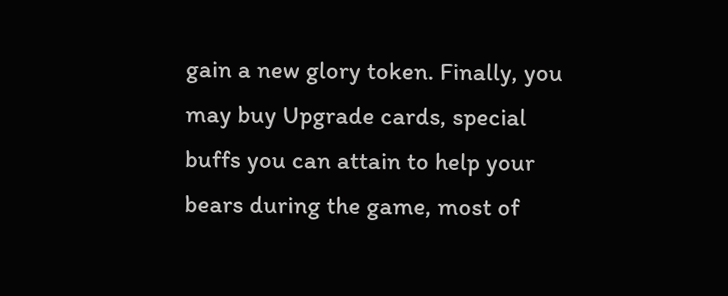gain a new glory token. Finally, you may buy Upgrade cards, special buffs you can attain to help your bears during the game, most of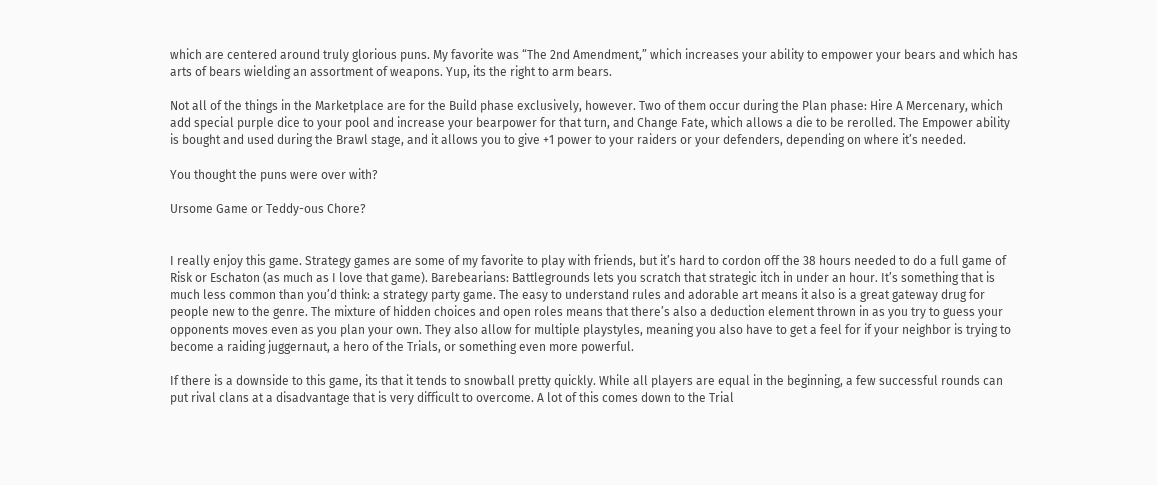which are centered around truly glorious puns. My favorite was “The 2nd Amendment,” which increases your ability to empower your bears and which has arts of bears wielding an assortment of weapons. Yup, its the right to arm bears.

Not all of the things in the Marketplace are for the Build phase exclusively, however. Two of them occur during the Plan phase: Hire A Mercenary, which add special purple dice to your pool and increase your bearpower for that turn, and Change Fate, which allows a die to be rerolled. The Empower ability is bought and used during the Brawl stage, and it allows you to give +1 power to your raiders or your defenders, depending on where it’s needed.

You thought the puns were over with?

Ursome Game or Teddy-ous Chore?


I really enjoy this game. Strategy games are some of my favorite to play with friends, but it’s hard to cordon off the 38 hours needed to do a full game of Risk or Eschaton (as much as I love that game). Barebearians: Battlegrounds lets you scratch that strategic itch in under an hour. It’s something that is much less common than you’d think: a strategy party game. The easy to understand rules and adorable art means it also is a great gateway drug for people new to the genre. The mixture of hidden choices and open roles means that there’s also a deduction element thrown in as you try to guess your opponents moves even as you plan your own. They also allow for multiple playstyles, meaning you also have to get a feel for if your neighbor is trying to become a raiding juggernaut, a hero of the Trials, or something even more powerful.

If there is a downside to this game, its that it tends to snowball pretty quickly. While all players are equal in the beginning, a few successful rounds can put rival clans at a disadvantage that is very difficult to overcome. A lot of this comes down to the Trial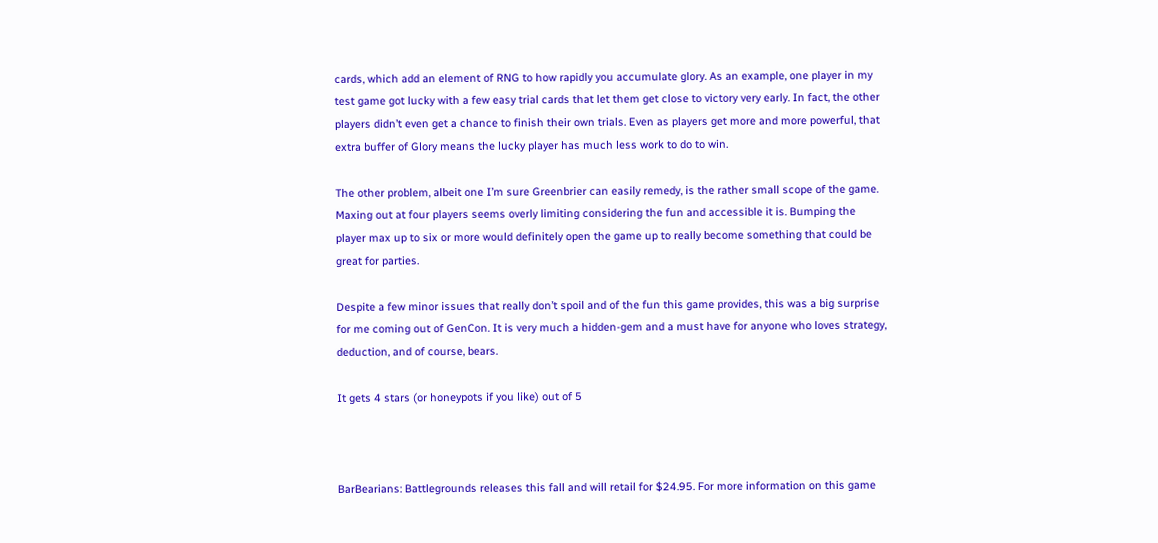cards, which add an element of RNG to how rapidly you accumulate glory. As an example, one player in my test game got lucky with a few easy trial cards that let them get close to victory very early. In fact, the other players didn’t even get a chance to finish their own trials. Even as players get more and more powerful, that extra buffer of Glory means the lucky player has much less work to do to win.

The other problem, albeit one I’m sure Greenbrier can easily remedy, is the rather small scope of the game. Maxing out at four players seems overly limiting considering the fun and accessible it is. Bumping the player max up to six or more would definitely open the game up to really become something that could be great for parties.

Despite a few minor issues that really don’t spoil and of the fun this game provides, this was a big surprise for me coming out of GenCon. It is very much a hidden-gem and a must have for anyone who loves strategy, deduction, and of course, bears.

It gets 4 stars (or honeypots if you like) out of 5



BarBearians: Battlegrounds releases this fall and will retail for $24.95. For more information on this game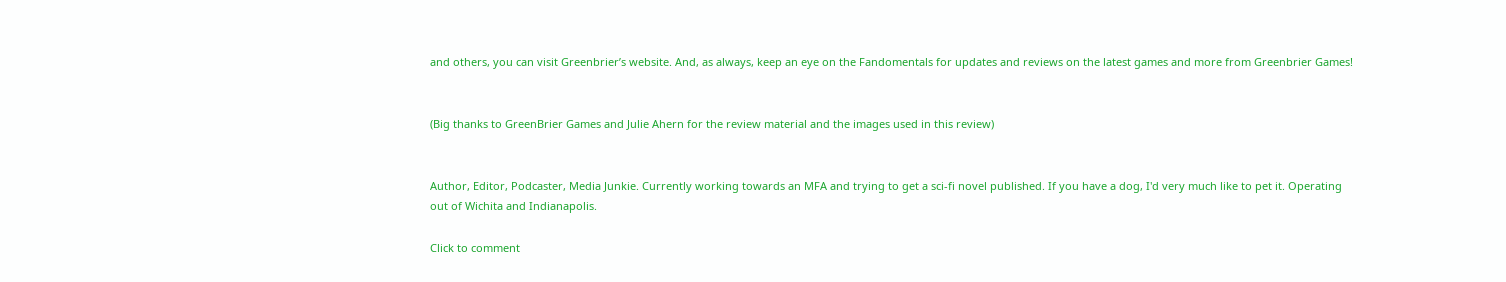and others, you can visit Greenbrier’s website. And, as always, keep an eye on the Fandomentals for updates and reviews on the latest games and more from Greenbrier Games!


(Big thanks to GreenBrier Games and Julie Ahern for the review material and the images used in this review)


Author, Editor, Podcaster, Media Junkie. Currently working towards an MFA and trying to get a sci-fi novel published. If you have a dog, I'd very much like to pet it. Operating out of Wichita and Indianapolis.

Click to comment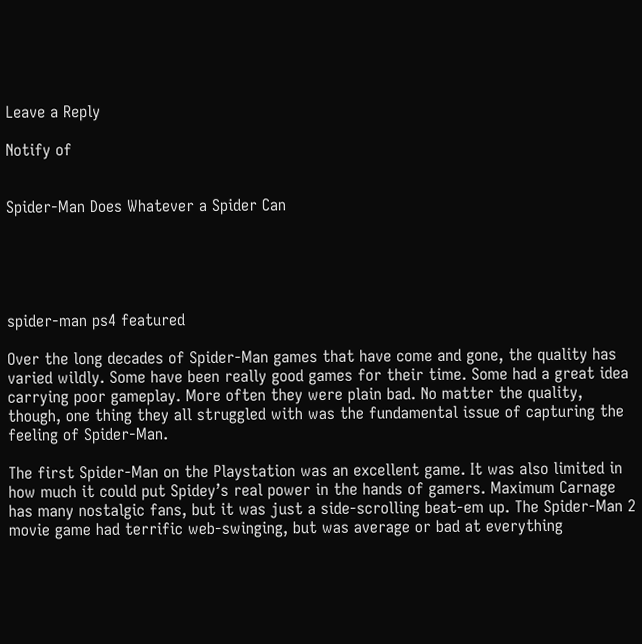Leave a Reply

Notify of


Spider-Man Does Whatever a Spider Can





spider-man ps4 featured

Over the long decades of Spider-Man games that have come and gone, the quality has varied wildly. Some have been really good games for their time. Some had a great idea carrying poor gameplay. More often they were plain bad. No matter the quality, though, one thing they all struggled with was the fundamental issue of capturing the feeling of Spider-Man.

The first Spider-Man on the Playstation was an excellent game. It was also limited in how much it could put Spidey’s real power in the hands of gamers. Maximum Carnage has many nostalgic fans, but it was just a side-scrolling beat-em up. The Spider-Man 2 movie game had terrific web-swinging, but was average or bad at everything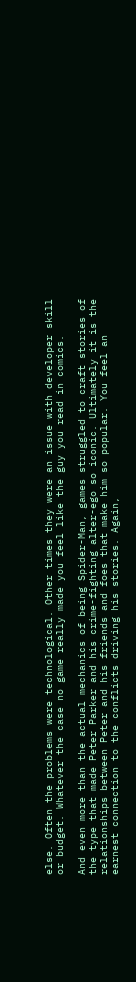else. Often the problems were technological. Other times they were an issue with developer skill or budget. Whatever the case no game really made you feel like the guy you read in comics.

And even more than the actual mechanics of being Spider-Man, games struggled to craft stories of the type that made Peter Parker and his crime-fighting alter-ego so iconic. Ultimately it is the relationships between Peter and his friends and foes that make him so popular. You feel an earnest connection to the conflicts driving his stories. Again,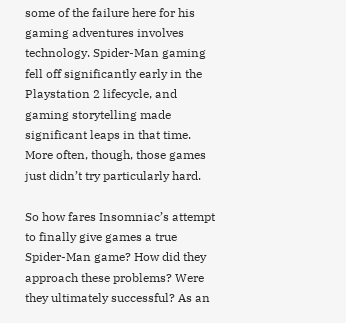some of the failure here for his gaming adventures involves technology. Spider-Man gaming fell off significantly early in the Playstation 2 lifecycle, and gaming storytelling made significant leaps in that time. More often, though, those games just didn’t try particularly hard.

So how fares Insomniac’s attempt to finally give games a true Spider-Man game? How did they approach these problems? Were they ultimately successful? As an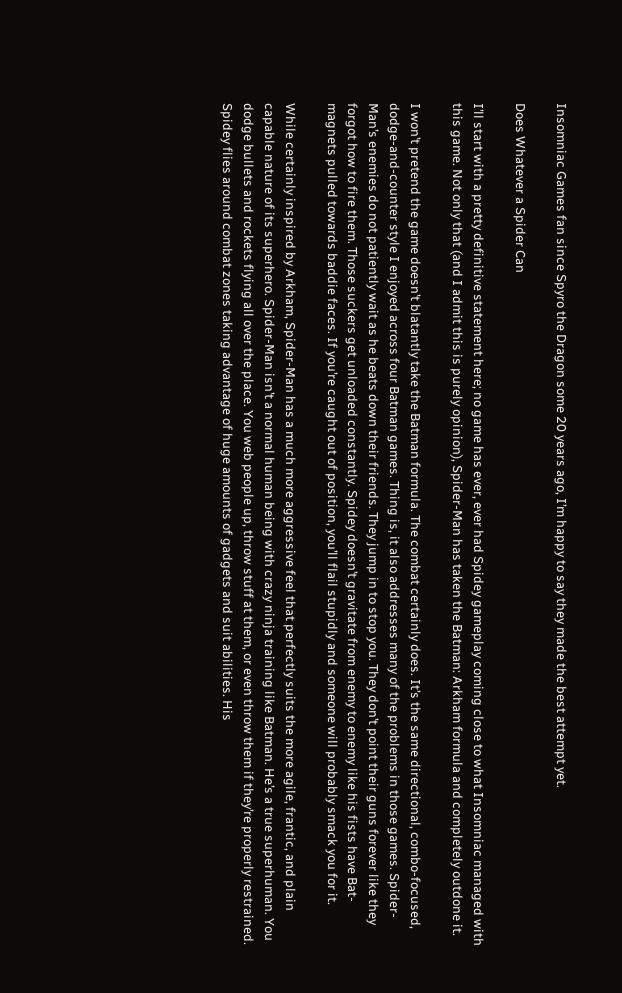Insomniac Games fan since Spyro the Dragon some 20 years ago, I’m happy to say they made the best attempt yet.

Does Whatever a Spider Can

I’ll start with a pretty definitive statement here; no game has ever, ever had Spidey gameplay coming close to what Insomniac managed with this game. Not only that (and I admit this is purely opinion), Spider-Man has taken the Batman: Arkham formula and completely outdone it.

I won’t pretend the game doesn’t blatantly take the Batman formula. The combat certainly does. It’s the same directional, combo-focused, dodge-and-counter style I enjoyed across four Batman games. Thing is, it also addresses many of the problems in those games. Spider-Man’s enemies do not patiently wait as he beats down their friends. They jump in to stop you. They don’t point their guns forever like they forgot how to fire them. Those suckers get unloaded constantly. Spidey doesn’t gravitate from enemy to enemy like his fists have Bat-magnets pulled towards baddie faces. If you’re caught out of position, you’ll flail stupidly and someone will probably smack you for it.

While certainly inspired by Arkham, Spider-Man has a much more aggressive feel that perfectly suits the more agile, frantic, and plain capable nature of its superhero. Spider-Man isn’t a normal human being with crazy ninja training like Batman. He’s a true superhuman. You dodge bullets and rockets flying all over the place. You web people up, throw stuff at them, or even throw them if they’re properly restrained. Spidey flies around combat zones taking advantage of huge amounts of gadgets and suit abilities. His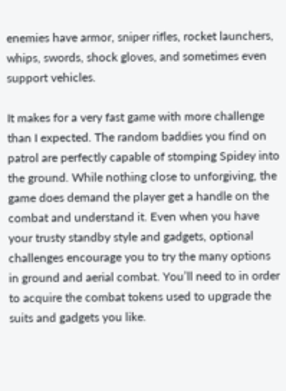enemies have armor, sniper rifles, rocket launchers, whips, swords, shock gloves, and sometimes even support vehicles.

It makes for a very fast game with more challenge than I expected. The random baddies you find on patrol are perfectly capable of stomping Spidey into the ground. While nothing close to unforgiving, the game does demand the player get a handle on the combat and understand it. Even when you have your trusty standby style and gadgets, optional challenges encourage you to try the many options in ground and aerial combat. You’ll need to in order to acquire the combat tokens used to upgrade the suits and gadgets you like.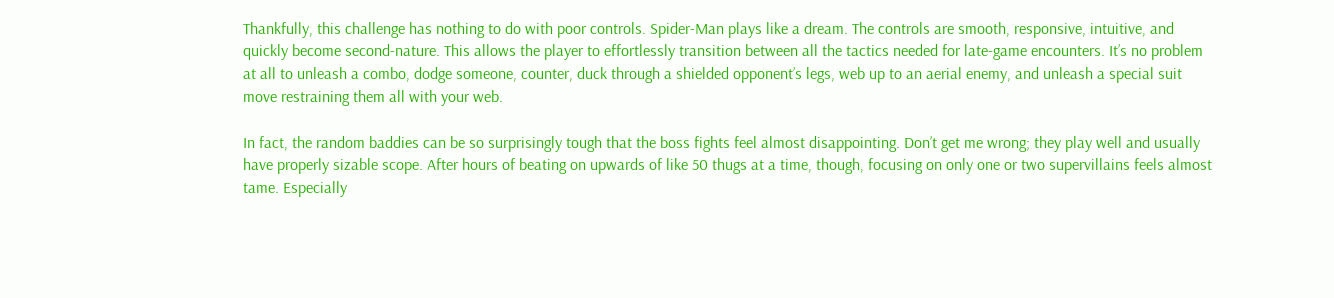Thankfully, this challenge has nothing to do with poor controls. Spider-Man plays like a dream. The controls are smooth, responsive, intuitive, and quickly become second-nature. This allows the player to effortlessly transition between all the tactics needed for late-game encounters. It’s no problem at all to unleash a combo, dodge someone, counter, duck through a shielded opponent’s legs, web up to an aerial enemy, and unleash a special suit move restraining them all with your web.

In fact, the random baddies can be so surprisingly tough that the boss fights feel almost disappointing. Don’t get me wrong; they play well and usually have properly sizable scope. After hours of beating on upwards of like 50 thugs at a time, though, focusing on only one or two supervillains feels almost tame. Especially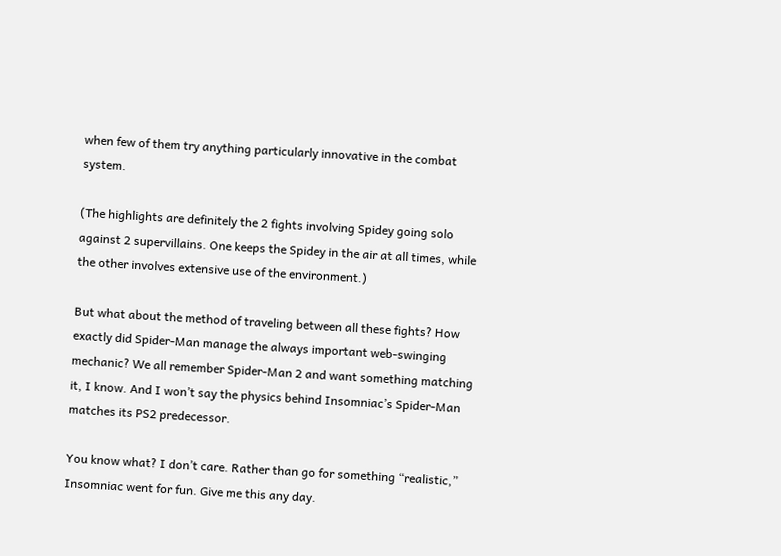when few of them try anything particularly innovative in the combat system.

(The highlights are definitely the 2 fights involving Spidey going solo against 2 supervillains. One keeps the Spidey in the air at all times, while the other involves extensive use of the environment.)

But what about the method of traveling between all these fights? How exactly did Spider-Man manage the always important web-swinging mechanic? We all remember Spider-Man 2 and want something matching it, I know. And I won’t say the physics behind Insomniac’s Spider-Man matches its PS2 predecessor.

You know what? I don’t care. Rather than go for something “realistic,” Insomniac went for fun. Give me this any day.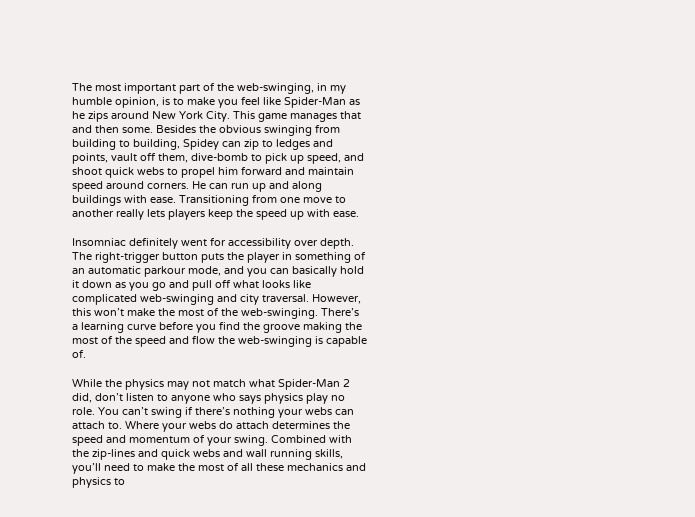The most important part of the web-swinging, in my humble opinion, is to make you feel like Spider-Man as he zips around New York City. This game manages that and then some. Besides the obvious swinging from building to building, Spidey can zip to ledges and points, vault off them, dive-bomb to pick up speed, and shoot quick webs to propel him forward and maintain speed around corners. He can run up and along buildings with ease. Transitioning from one move to another really lets players keep the speed up with ease.

Insomniac definitely went for accessibility over depth. The right-trigger button puts the player in something of an automatic parkour mode, and you can basically hold it down as you go and pull off what looks like complicated web-swinging and city traversal. However, this won’t make the most of the web-swinging. There’s a learning curve before you find the groove making the most of the speed and flow the web-swinging is capable of.

While the physics may not match what Spider-Man 2 did, don’t listen to anyone who says physics play no role. You can’t swing if there’s nothing your webs can attach to. Where your webs do attach determines the speed and momentum of your swing. Combined with the zip-lines and quick webs and wall running skills, you’ll need to make the most of all these mechanics and physics to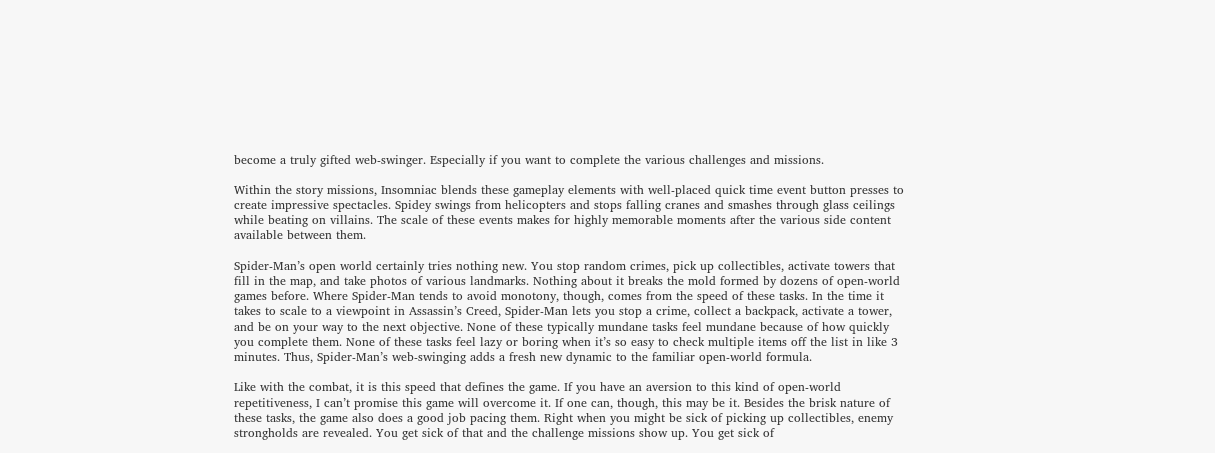become a truly gifted web-swinger. Especially if you want to complete the various challenges and missions.

Within the story missions, Insomniac blends these gameplay elements with well-placed quick time event button presses to create impressive spectacles. Spidey swings from helicopters and stops falling cranes and smashes through glass ceilings while beating on villains. The scale of these events makes for highly memorable moments after the various side content available between them.

Spider-Man’s open world certainly tries nothing new. You stop random crimes, pick up collectibles, activate towers that fill in the map, and take photos of various landmarks. Nothing about it breaks the mold formed by dozens of open-world games before. Where Spider-Man tends to avoid monotony, though, comes from the speed of these tasks. In the time it takes to scale to a viewpoint in Assassin’s Creed, Spider-Man lets you stop a crime, collect a backpack, activate a tower, and be on your way to the next objective. None of these typically mundane tasks feel mundane because of how quickly you complete them. None of these tasks feel lazy or boring when it’s so easy to check multiple items off the list in like 3 minutes. Thus, Spider-Man’s web-swinging adds a fresh new dynamic to the familiar open-world formula.

Like with the combat, it is this speed that defines the game. If you have an aversion to this kind of open-world repetitiveness, I can’t promise this game will overcome it. If one can, though, this may be it. Besides the brisk nature of these tasks, the game also does a good job pacing them. Right when you might be sick of picking up collectibles, enemy strongholds are revealed. You get sick of that and the challenge missions show up. You get sick of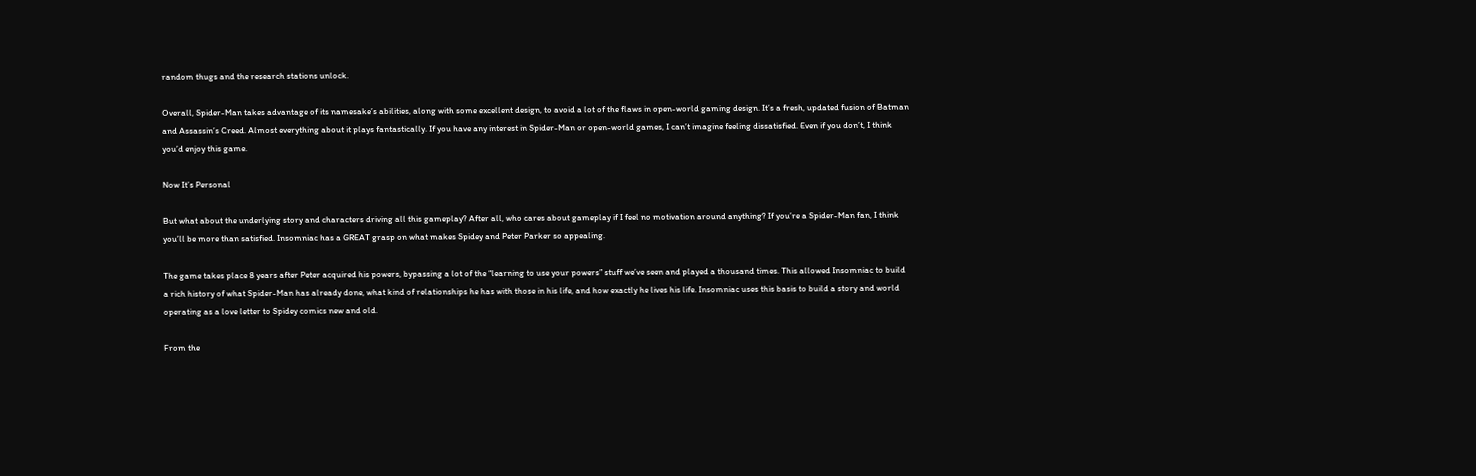random thugs and the research stations unlock.

Overall, Spider-Man takes advantage of its namesake’s abilities, along with some excellent design, to avoid a lot of the flaws in open-world gaming design. It’s a fresh, updated fusion of Batman and Assassin’s Creed. Almost everything about it plays fantastically. If you have any interest in Spider-Man or open-world games, I can’t imagine feeling dissatisfied. Even if you don’t, I think you’d enjoy this game.

Now It’s Personal

But what about the underlying story and characters driving all this gameplay? After all, who cares about gameplay if I feel no motivation around anything? If you’re a Spider-Man fan, I think you’ll be more than satisfied. Insomniac has a GREAT grasp on what makes Spidey and Peter Parker so appealing.

The game takes place 8 years after Peter acquired his powers, bypassing a lot of the “learning to use your powers” stuff we’ve seen and played a thousand times. This allowed Insomniac to build a rich history of what Spider-Man has already done, what kind of relationships he has with those in his life, and how exactly he lives his life. Insomniac uses this basis to build a story and world operating as a love letter to Spidey comics new and old.

From the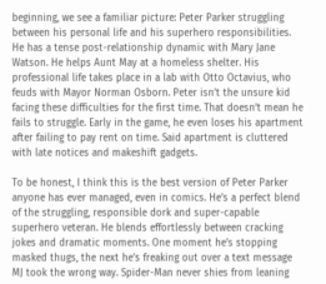beginning, we see a familiar picture: Peter Parker struggling between his personal life and his superhero responsibilities. He has a tense post-relationship dynamic with Mary Jane Watson. He helps Aunt May at a homeless shelter. His professional life takes place in a lab with Otto Octavius, who feuds with Mayor Norman Osborn. Peter isn’t the unsure kid facing these difficulties for the first time. That doesn’t mean he fails to struggle. Early in the game, he even loses his apartment after failing to pay rent on time. Said apartment is cluttered with late notices and makeshift gadgets.

To be honest, I think this is the best version of Peter Parker anyone has ever managed, even in comics. He’s a perfect blend of the struggling, responsible dork and super-capable superhero veteran. He blends effortlessly between cracking jokes and dramatic moments. One moment he’s stopping masked thugs, the next he’s freaking out over a text message MJ took the wrong way. Spider-Man never shies from leaning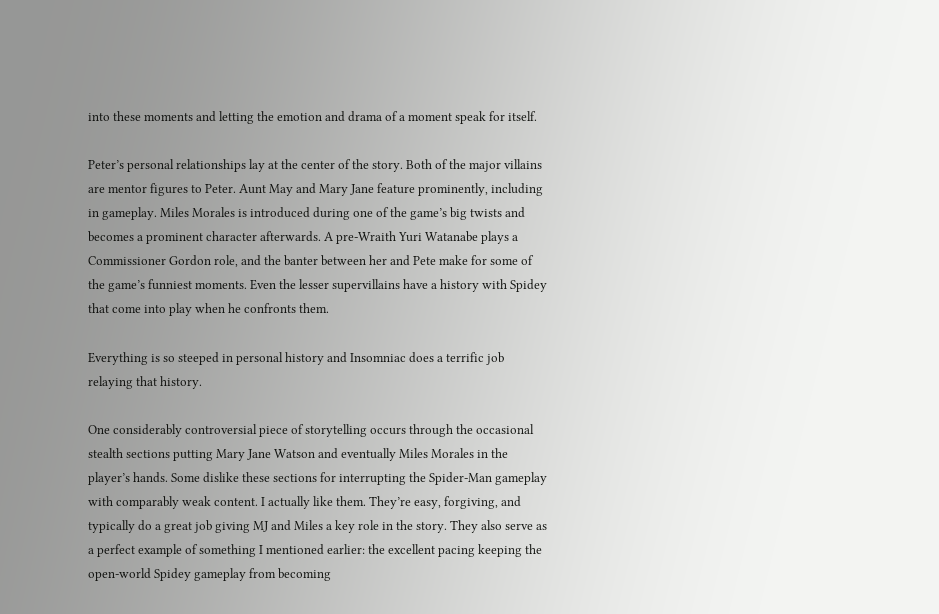into these moments and letting the emotion and drama of a moment speak for itself.

Peter’s personal relationships lay at the center of the story. Both of the major villains are mentor figures to Peter. Aunt May and Mary Jane feature prominently, including in gameplay. Miles Morales is introduced during one of the game’s big twists and becomes a prominent character afterwards. A pre-Wraith Yuri Watanabe plays a Commissioner Gordon role, and the banter between her and Pete make for some of the game’s funniest moments. Even the lesser supervillains have a history with Spidey that come into play when he confronts them.

Everything is so steeped in personal history and Insomniac does a terrific job relaying that history.

One considerably controversial piece of storytelling occurs through the occasional stealth sections putting Mary Jane Watson and eventually Miles Morales in the player’s hands. Some dislike these sections for interrupting the Spider-Man gameplay with comparably weak content. I actually like them. They’re easy, forgiving, and typically do a great job giving MJ and Miles a key role in the story. They also serve as a perfect example of something I mentioned earlier: the excellent pacing keeping the open-world Spidey gameplay from becoming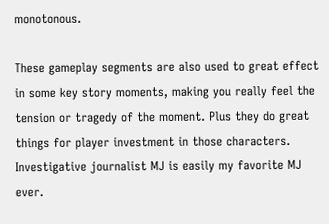monotonous.

These gameplay segments are also used to great effect in some key story moments, making you really feel the tension or tragedy of the moment. Plus they do great things for player investment in those characters. Investigative journalist MJ is easily my favorite MJ ever.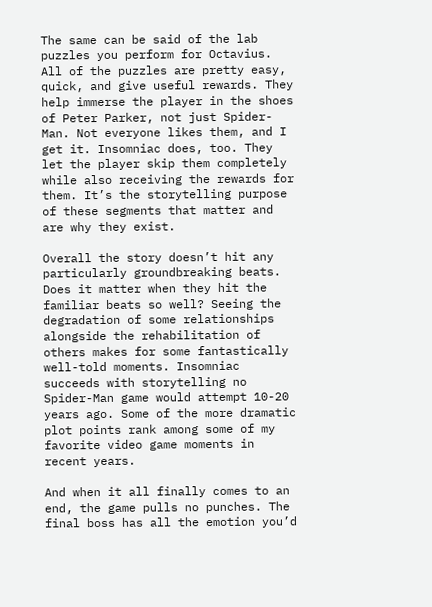The same can be said of the lab puzzles you perform for Octavius. All of the puzzles are pretty easy, quick, and give useful rewards. They help immerse the player in the shoes of Peter Parker, not just Spider-Man. Not everyone likes them, and I get it. Insomniac does, too. They let the player skip them completely while also receiving the rewards for them. It’s the storytelling purpose of these segments that matter and are why they exist.

Overall the story doesn’t hit any particularly groundbreaking beats. Does it matter when they hit the familiar beats so well? Seeing the degradation of some relationships alongside the rehabilitation of others makes for some fantastically well-told moments. Insomniac succeeds with storytelling no Spider-Man game would attempt 10-20 years ago. Some of the more dramatic plot points rank among some of my favorite video game moments in recent years.

And when it all finally comes to an end, the game pulls no punches. The final boss has all the emotion you’d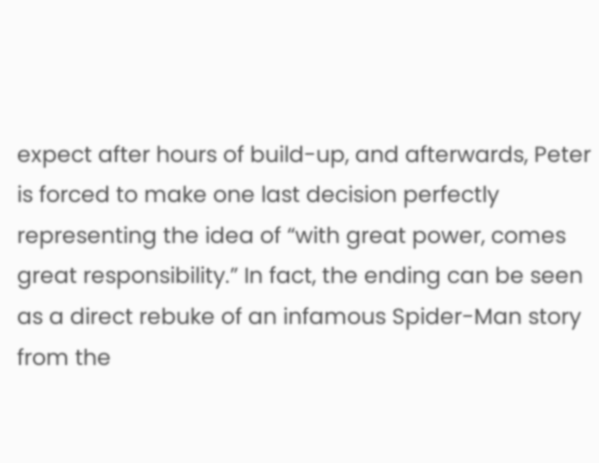expect after hours of build-up, and afterwards, Peter is forced to make one last decision perfectly representing the idea of “with great power, comes great responsibility.” In fact, the ending can be seen as a direct rebuke of an infamous Spider-Man story from the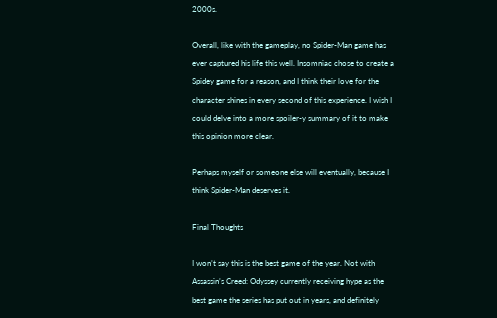2000s.

Overall, like with the gameplay, no Spider-Man game has ever captured his life this well. Insomniac chose to create a Spidey game for a reason, and I think their love for the character shines in every second of this experience. I wish I could delve into a more spoiler-y summary of it to make this opinion more clear.

Perhaps myself or someone else will eventually, because I think Spider-Man deserves it.

Final Thoughts

I won’t say this is the best game of the year. Not with Assassin’s Creed: Odyssey currently receiving hype as the best game the series has put out in years, and definitely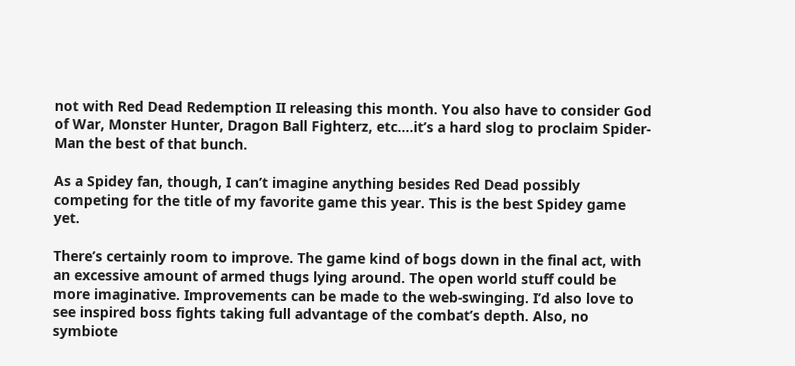not with Red Dead Redemption II releasing this month. You also have to consider God of War, Monster Hunter, Dragon Ball Fighterz, etc….it’s a hard slog to proclaim Spider-Man the best of that bunch.

As a Spidey fan, though, I can’t imagine anything besides Red Dead possibly competing for the title of my favorite game this year. This is the best Spidey game yet.

There’s certainly room to improve. The game kind of bogs down in the final act, with an excessive amount of armed thugs lying around. The open world stuff could be more imaginative. Improvements can be made to the web-swinging. I’d also love to see inspired boss fights taking full advantage of the combat’s depth. Also, no symbiote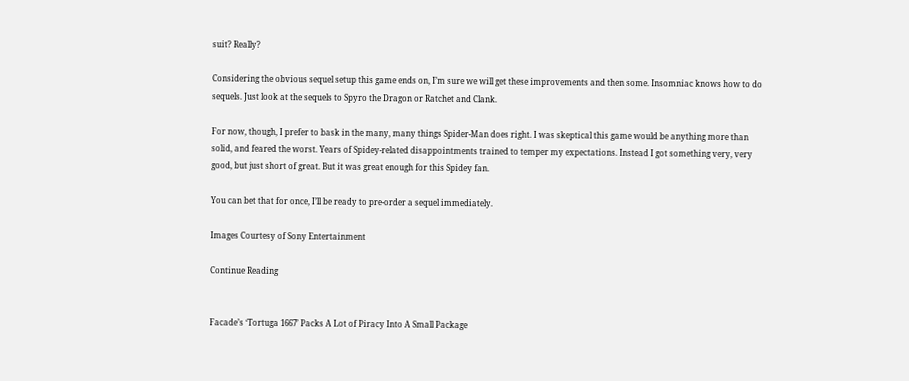suit? Really?

Considering the obvious sequel setup this game ends on, I’m sure we will get these improvements and then some. Insomniac knows how to do sequels. Just look at the sequels to Spyro the Dragon or Ratchet and Clank.

For now, though, I prefer to bask in the many, many things Spider-Man does right. I was skeptical this game would be anything more than solid, and feared the worst. Years of Spidey-related disappointments trained to temper my expectations. Instead I got something very, very good, but just short of great. But it was great enough for this Spidey fan.

You can bet that for once, I’ll be ready to pre-order a sequel immediately.

Images Courtesy of Sony Entertainment

Continue Reading


Facade’s ‘Tortuga 1667’ Packs A Lot of Piracy Into A Small Package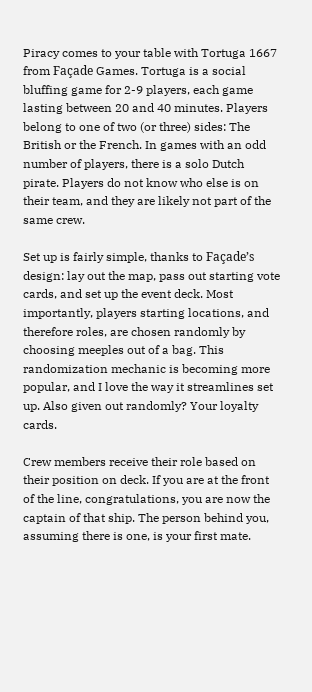Piracy comes to your table with Tortuga 1667 from Façade Games. Tortuga is a social bluffing game for 2-9 players, each game lasting between 20 and 40 minutes. Players belong to one of two (or three) sides: The British or the French. In games with an odd number of players, there is a solo Dutch pirate. Players do not know who else is on their team, and they are likely not part of the same crew.

Set up is fairly simple, thanks to Façade’s design: lay out the map, pass out starting vote cards, and set up the event deck. Most importantly, players starting locations, and therefore roles, are chosen randomly by choosing meeples out of a bag. This randomization mechanic is becoming more popular, and I love the way it streamlines set up. Also given out randomly? Your loyalty cards.

Crew members receive their role based on their position on deck. If you are at the front of the line, congratulations, you are now the captain of that ship. The person behind you, assuming there is one, is your first mate.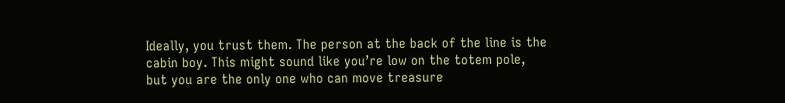Ideally, you trust them. The person at the back of the line is the cabin boy. This might sound like you’re low on the totem pole, but you are the only one who can move treasure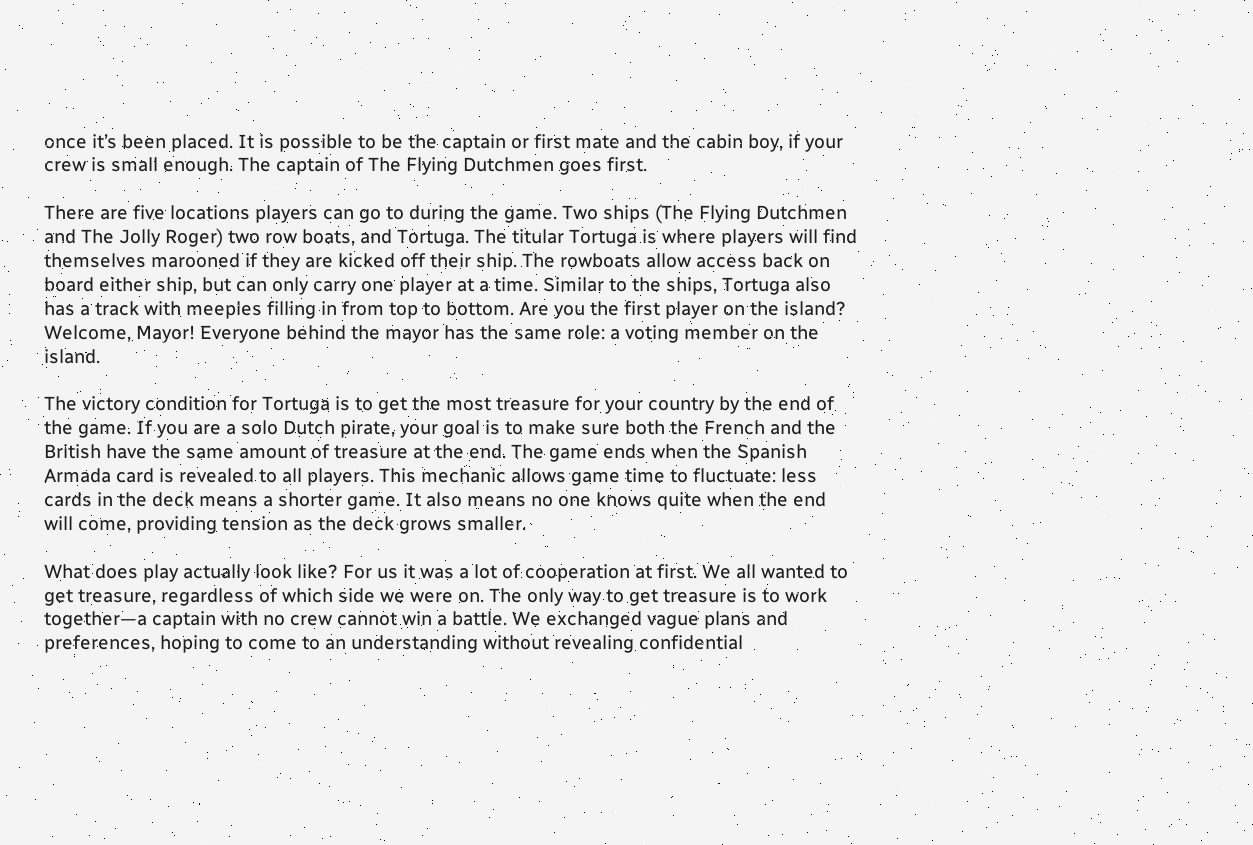once it’s been placed. It is possible to be the captain or first mate and the cabin boy, if your crew is small enough. The captain of The Flying Dutchmen goes first.

There are five locations players can go to during the game. Two ships (The Flying Dutchmen and The Jolly Roger) two row boats, and Tortuga. The titular Tortuga is where players will find themselves marooned if they are kicked off their ship. The rowboats allow access back on board either ship, but can only carry one player at a time. Similar to the ships, Tortuga also has a track with meeples filling in from top to bottom. Are you the first player on the island? Welcome, Mayor! Everyone behind the mayor has the same role: a voting member on the island.

The victory condition for Tortuga is to get the most treasure for your country by the end of the game. If you are a solo Dutch pirate, your goal is to make sure both the French and the British have the same amount of treasure at the end. The game ends when the Spanish Armada card is revealed to all players. This mechanic allows game time to fluctuate: less cards in the deck means a shorter game. It also means no one knows quite when the end will come, providing tension as the deck grows smaller.

What does play actually look like? For us it was a lot of cooperation at first. We all wanted to get treasure, regardless of which side we were on. The only way to get treasure is to work together—a captain with no crew cannot win a battle. We exchanged vague plans and preferences, hoping to come to an understanding without revealing confidential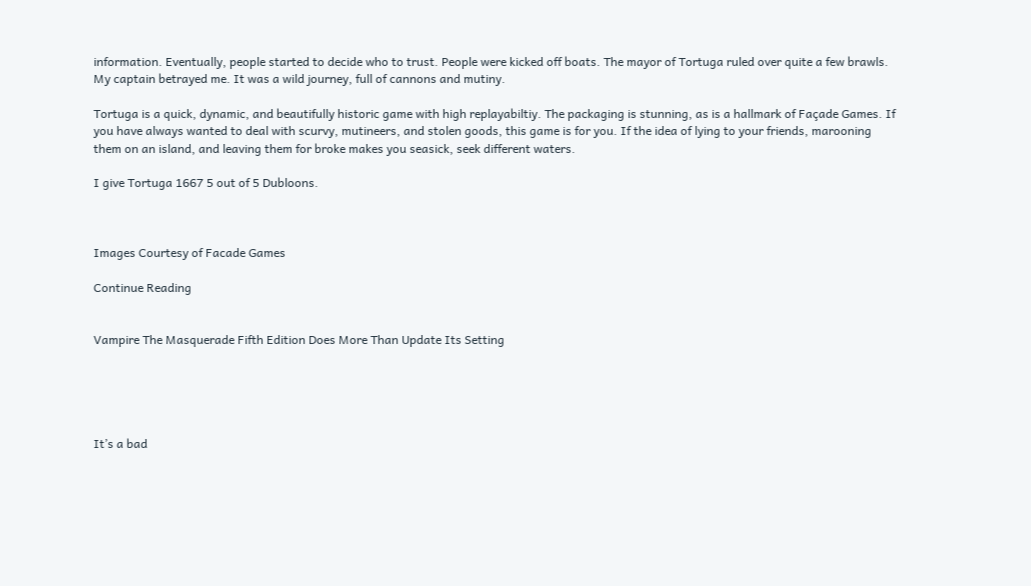information. Eventually, people started to decide who to trust. People were kicked off boats. The mayor of Tortuga ruled over quite a few brawls. My captain betrayed me. It was a wild journey, full of cannons and mutiny.

Tortuga is a quick, dynamic, and beautifully historic game with high replayabiltiy. The packaging is stunning, as is a hallmark of Façade Games. If you have always wanted to deal with scurvy, mutineers, and stolen goods, this game is for you. If the idea of lying to your friends, marooning them on an island, and leaving them for broke makes you seasick, seek different waters.

I give Tortuga 1667 5 out of 5 Dubloons.



Images Courtesy of Facade Games

Continue Reading


Vampire The Masquerade Fifth Edition Does More Than Update Its Setting





It’s a bad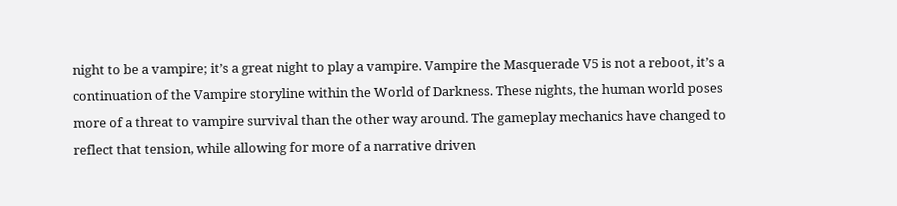night to be a vampire; it’s a great night to play a vampire. Vampire the Masquerade V5 is not a reboot, it’s a continuation of the Vampire storyline within the World of Darkness. These nights, the human world poses more of a threat to vampire survival than the other way around. The gameplay mechanics have changed to reflect that tension, while allowing for more of a narrative driven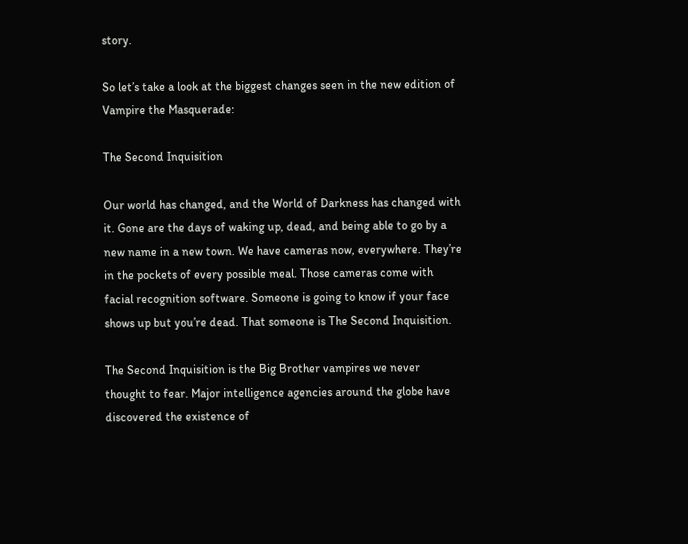story.

So let’s take a look at the biggest changes seen in the new edition of Vampire the Masquerade:

The Second Inquisition

Our world has changed, and the World of Darkness has changed with it. Gone are the days of waking up, dead, and being able to go by a new name in a new town. We have cameras now, everywhere. They’re in the pockets of every possible meal. Those cameras come with facial recognition software. Someone is going to know if your face shows up but you’re dead. That someone is The Second Inquisition.

The Second Inquisition is the Big Brother vampires we never thought to fear. Major intelligence agencies around the globe have discovered the existence of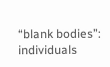“blank bodies”: individuals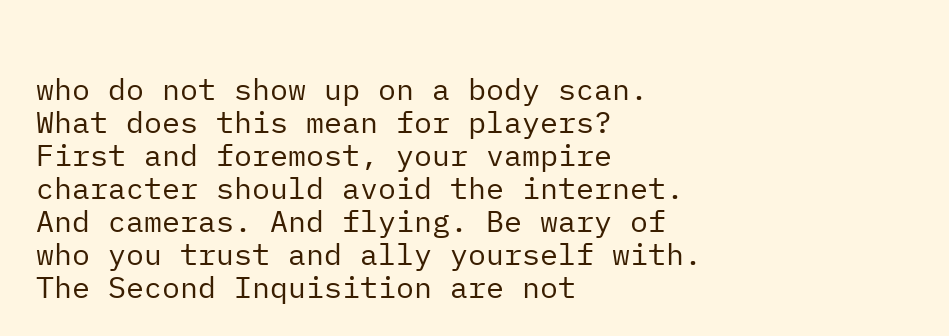who do not show up on a body scan. What does this mean for players? First and foremost, your vampire character should avoid the internet. And cameras. And flying. Be wary of who you trust and ally yourself with. The Second Inquisition are not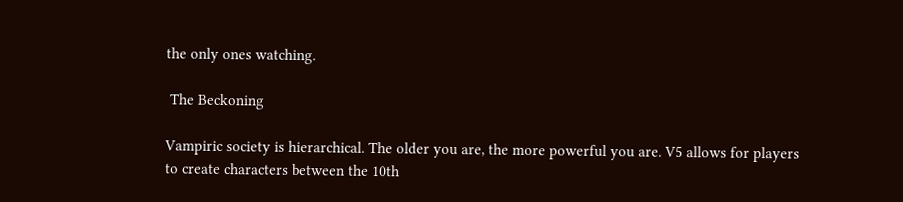the only ones watching.

 The Beckoning

Vampiric society is hierarchical. The older you are, the more powerful you are. V5 allows for players to create characters between the 10th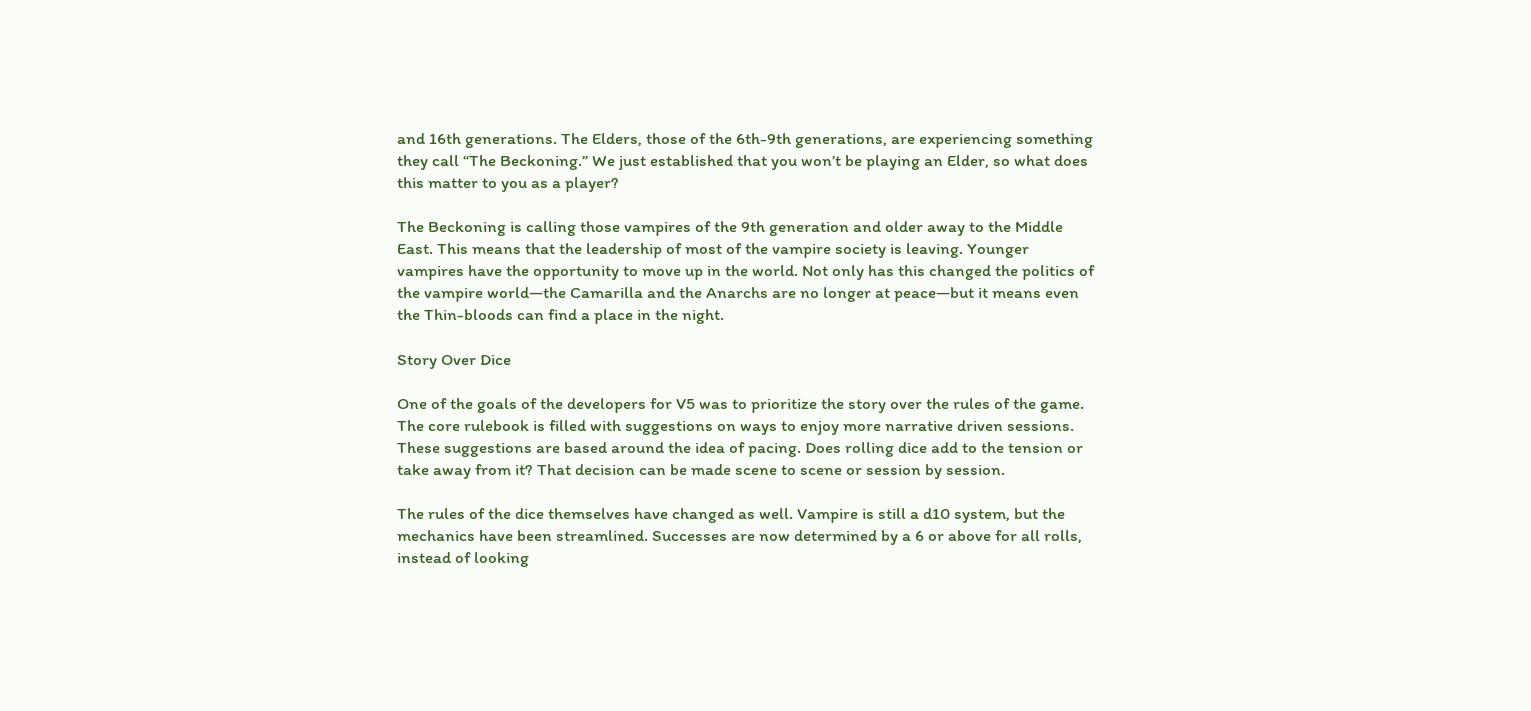and 16th generations. The Elders, those of the 6th-9th generations, are experiencing something they call “The Beckoning.” We just established that you won’t be playing an Elder, so what does this matter to you as a player?

The Beckoning is calling those vampires of the 9th generation and older away to the Middle East. This means that the leadership of most of the vampire society is leaving. Younger vampires have the opportunity to move up in the world. Not only has this changed the politics of the vampire world—the Camarilla and the Anarchs are no longer at peace—but it means even the Thin-bloods can find a place in the night.

Story Over Dice

One of the goals of the developers for V5 was to prioritize the story over the rules of the game. The core rulebook is filled with suggestions on ways to enjoy more narrative driven sessions. These suggestions are based around the idea of pacing. Does rolling dice add to the tension or take away from it? That decision can be made scene to scene or session by session.

The rules of the dice themselves have changed as well. Vampire is still a d10 system, but the mechanics have been streamlined. Successes are now determined by a 6 or above for all rolls, instead of looking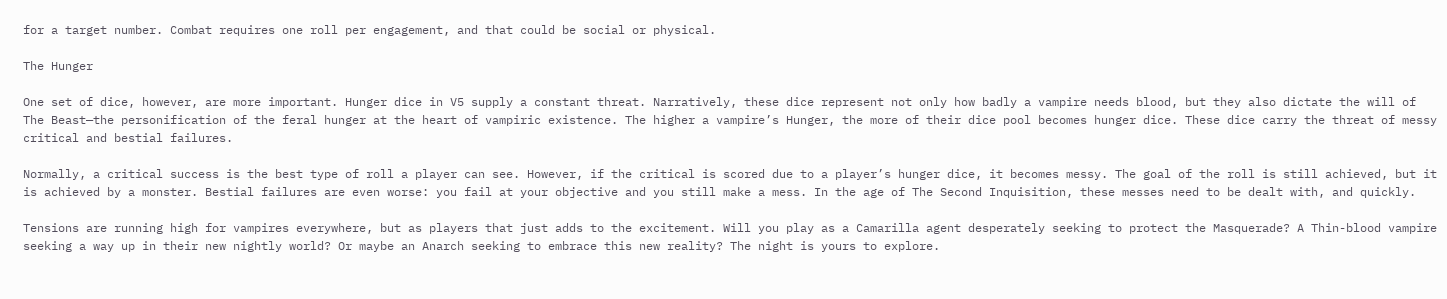for a target number. Combat requires one roll per engagement, and that could be social or physical.

The Hunger

One set of dice, however, are more important. Hunger dice in V5 supply a constant threat. Narratively, these dice represent not only how badly a vampire needs blood, but they also dictate the will of The Beast—the personification of the feral hunger at the heart of vampiric existence. The higher a vampire’s Hunger, the more of their dice pool becomes hunger dice. These dice carry the threat of messy critical and bestial failures.

Normally, a critical success is the best type of roll a player can see. However, if the critical is scored due to a player’s hunger dice, it becomes messy. The goal of the roll is still achieved, but it is achieved by a monster. Bestial failures are even worse: you fail at your objective and you still make a mess. In the age of The Second Inquisition, these messes need to be dealt with, and quickly.

Tensions are running high for vampires everywhere, but as players that just adds to the excitement. Will you play as a Camarilla agent desperately seeking to protect the Masquerade? A Thin-blood vampire seeking a way up in their new nightly world? Or maybe an Anarch seeking to embrace this new reality? The night is yours to explore.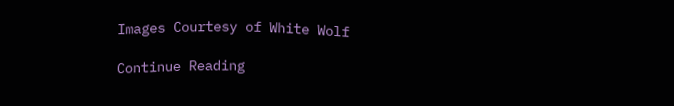Images Courtesy of White Wolf

Continue Reading